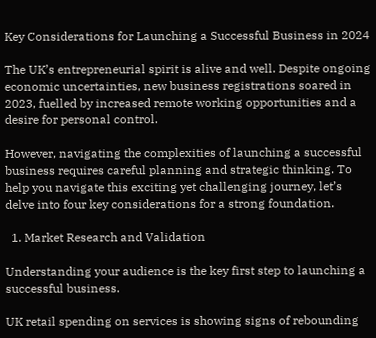Key Considerations for Launching a Successful Business in 2024

The UK’s entrepreneurial spirit is alive and well. Despite ongoing economic uncertainties, new business registrations soared in 2023, fuelled by increased remote working opportunities and a desire for personal control.

However, navigating the complexities of launching a successful business requires careful planning and strategic thinking. To help you navigate this exciting yet challenging journey, let’s delve into four key considerations for a strong foundation.

  1. Market Research and Validation

Understanding your audience is the key first step to launching a successful business.

UK retail spending on services is showing signs of rebounding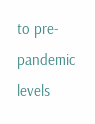to pre-pandemic levels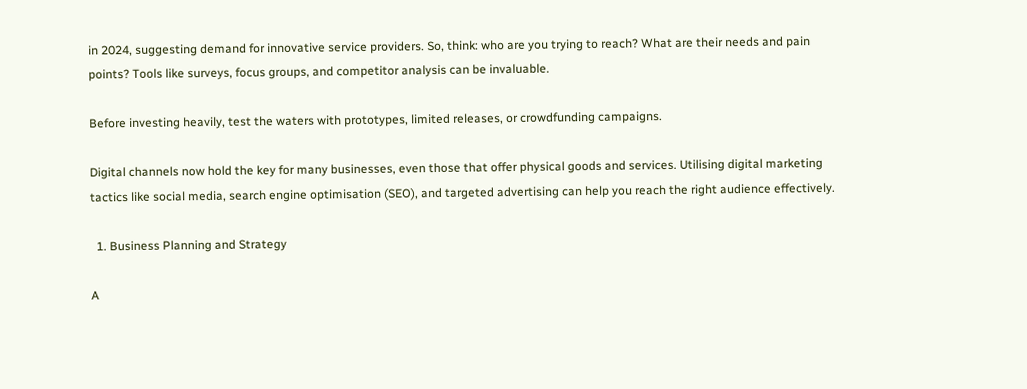in 2024, suggesting demand for innovative service providers. So, think: who are you trying to reach? What are their needs and pain points? Tools like surveys, focus groups, and competitor analysis can be invaluable.

Before investing heavily, test the waters with prototypes, limited releases, or crowdfunding campaigns.

Digital channels now hold the key for many businesses, even those that offer physical goods and services. Utilising digital marketing tactics like social media, search engine optimisation (SEO), and targeted advertising can help you reach the right audience effectively.

  1. Business Planning and Strategy

A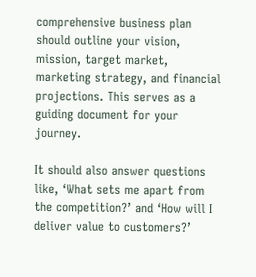comprehensive business plan should outline your vision, mission, target market, marketing strategy, and financial projections. This serves as a guiding document for your journey.

It should also answer questions like, ‘What sets me apart from the competition?’ and ‘How will I deliver value to customers?’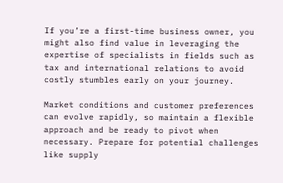If you’re a first-time business owner, you might also find value in leveraging the expertise of specialists in fields such as tax and international relations to avoid costly stumbles early on your journey.

Market conditions and customer preferences can evolve rapidly, so maintain a flexible approach and be ready to pivot when necessary. Prepare for potential challenges like supply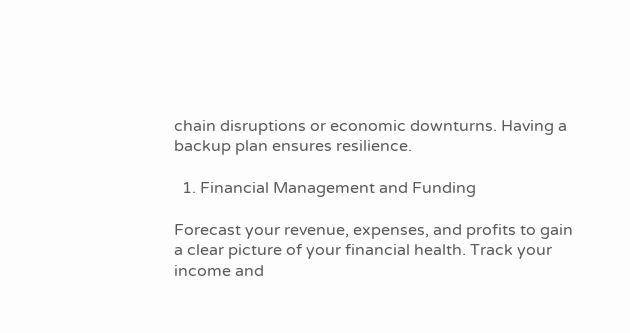chain disruptions or economic downturns. Having a backup plan ensures resilience.

  1. Financial Management and Funding

Forecast your revenue, expenses, and profits to gain a clear picture of your financial health. Track your income and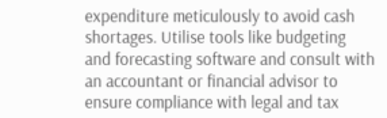expenditure meticulously to avoid cash shortages. Utilise tools like budgeting and forecasting software and consult with an accountant or financial advisor to ensure compliance with legal and tax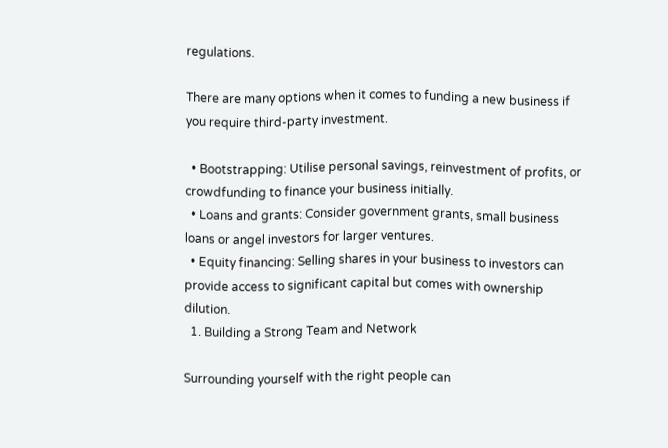regulations.

There are many options when it comes to funding a new business if you require third-party investment.

  • Bootstrapping: Utilise personal savings, reinvestment of profits, or crowdfunding to finance your business initially.
  • Loans and grants: Consider government grants, small business loans or angel investors for larger ventures.
  • Equity financing: Selling shares in your business to investors can provide access to significant capital but comes with ownership dilution.
  1. Building a Strong Team and Network

Surrounding yourself with the right people can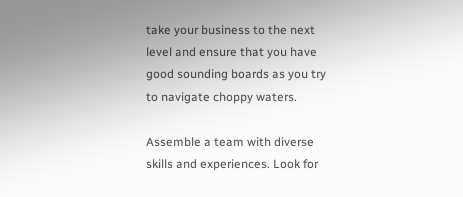take your business to the next level and ensure that you have good sounding boards as you try to navigate choppy waters.

Assemble a team with diverse skills and experiences. Look for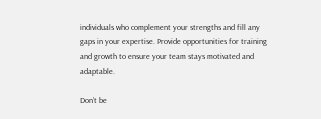individuals who complement your strengths and fill any gaps in your expertise. Provide opportunities for training and growth to ensure your team stays motivated and adaptable.

Don’t be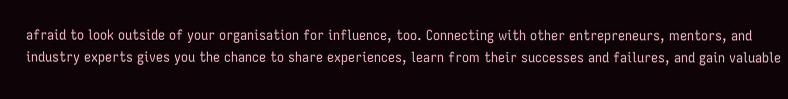afraid to look outside of your organisation for influence, too. Connecting with other entrepreneurs, mentors, and industry experts gives you the chance to share experiences, learn from their successes and failures, and gain valuable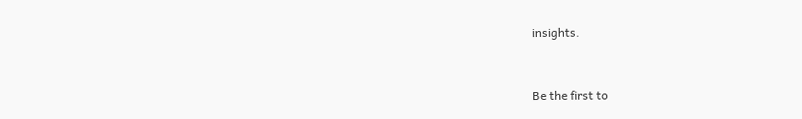insights.


Be the first to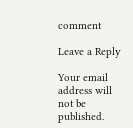comment

Leave a Reply

Your email address will not be published.